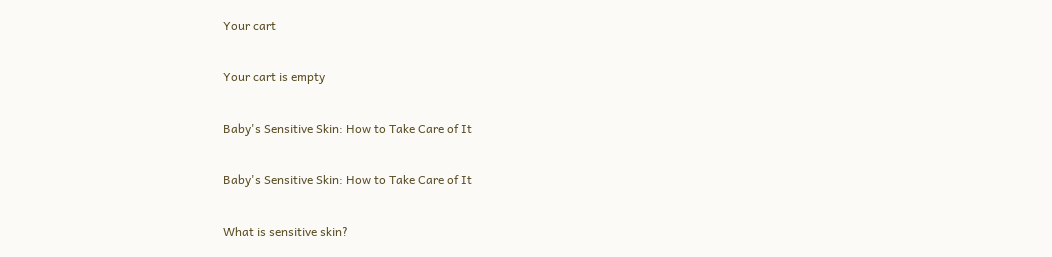Your cart

Your cart is empty

Baby's Sensitive Skin: How to Take Care of It

Baby's Sensitive Skin: How to Take Care of It

What is sensitive skin?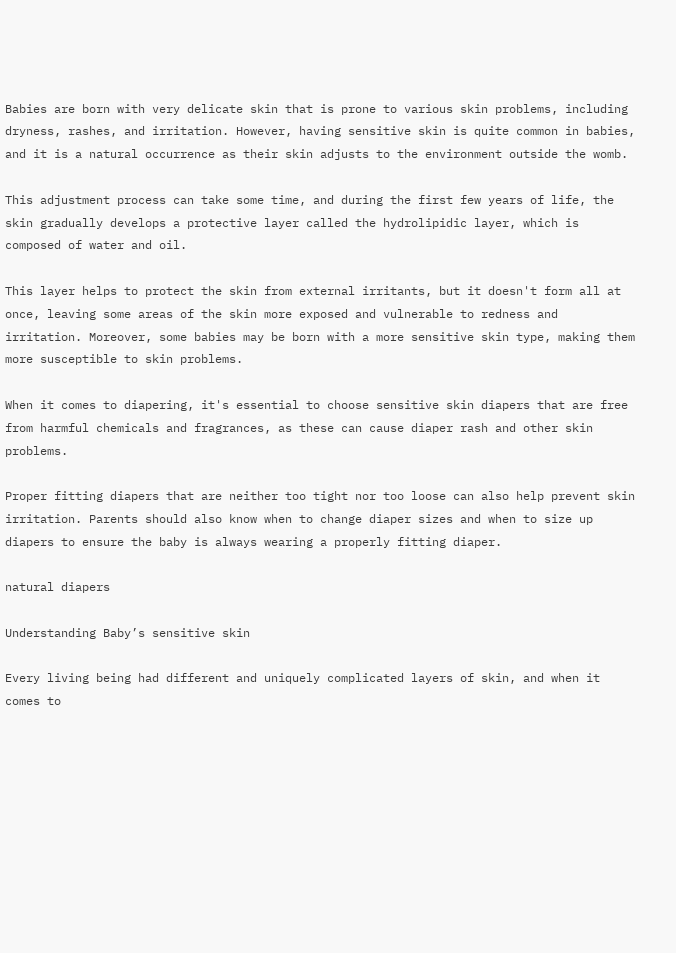Babies are born with very delicate skin that is prone to various skin problems, including dryness, rashes, and irritation. However, having sensitive skin is quite common in babies, and it is a natural occurrence as their skin adjusts to the environment outside the womb.

This adjustment process can take some time, and during the first few years of life, the skin gradually develops a protective layer called the hydrolipidic layer, which is composed of water and oil.

This layer helps to protect the skin from external irritants, but it doesn't form all at once, leaving some areas of the skin more exposed and vulnerable to redness and irritation. Moreover, some babies may be born with a more sensitive skin type, making them more susceptible to skin problems.

When it comes to diapering, it's essential to choose sensitive skin diapers that are free from harmful chemicals and fragrances, as these can cause diaper rash and other skin problems.

Proper fitting diapers that are neither too tight nor too loose can also help prevent skin irritation. Parents should also know when to change diaper sizes and when to size up diapers to ensure the baby is always wearing a properly fitting diaper.

natural diapers

Understanding Baby’s sensitive skin

Every living being had different and uniquely complicated layers of skin, and when it comes to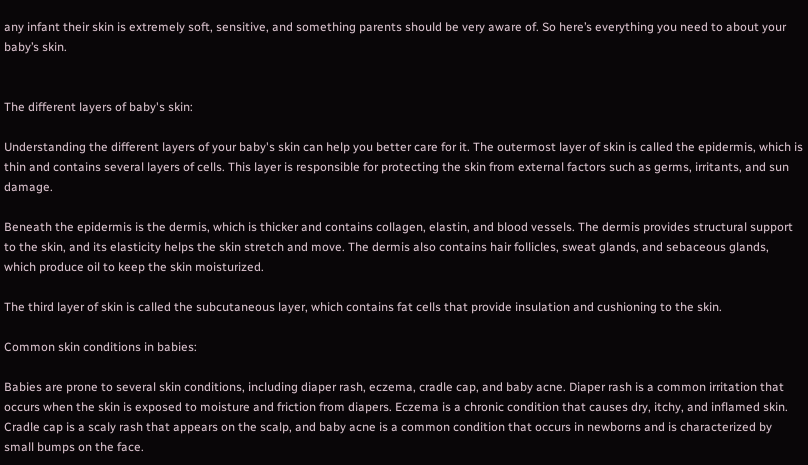any infant their skin is extremely soft, sensitive, and something parents should be very aware of. So here’s everything you need to about your baby’s skin.


The different layers of baby's skin:

Understanding the different layers of your baby's skin can help you better care for it. The outermost layer of skin is called the epidermis, which is thin and contains several layers of cells. This layer is responsible for protecting the skin from external factors such as germs, irritants, and sun damage.

Beneath the epidermis is the dermis, which is thicker and contains collagen, elastin, and blood vessels. The dermis provides structural support to the skin, and its elasticity helps the skin stretch and move. The dermis also contains hair follicles, sweat glands, and sebaceous glands, which produce oil to keep the skin moisturized.

The third layer of skin is called the subcutaneous layer, which contains fat cells that provide insulation and cushioning to the skin.

Common skin conditions in babies:

Babies are prone to several skin conditions, including diaper rash, eczema, cradle cap, and baby acne. Diaper rash is a common irritation that occurs when the skin is exposed to moisture and friction from diapers. Eczema is a chronic condition that causes dry, itchy, and inflamed skin. Cradle cap is a scaly rash that appears on the scalp, and baby acne is a common condition that occurs in newborns and is characterized by small bumps on the face.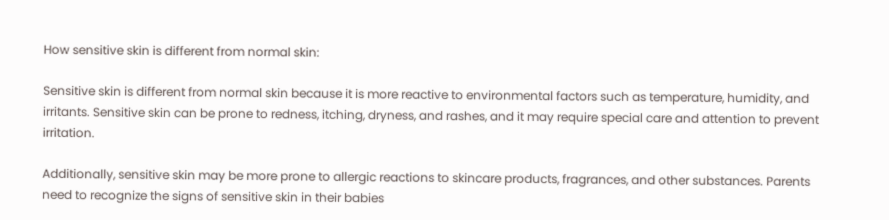How sensitive skin is different from normal skin:

Sensitive skin is different from normal skin because it is more reactive to environmental factors such as temperature, humidity, and irritants. Sensitive skin can be prone to redness, itching, dryness, and rashes, and it may require special care and attention to prevent irritation.

Additionally, sensitive skin may be more prone to allergic reactions to skincare products, fragrances, and other substances. Parents need to recognize the signs of sensitive skin in their babies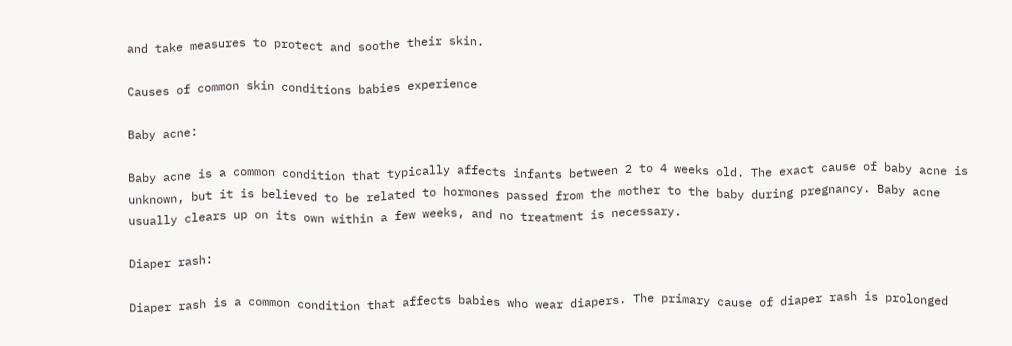and take measures to protect and soothe their skin.

Causes of common skin conditions babies experience

Baby acne:

Baby acne is a common condition that typically affects infants between 2 to 4 weeks old. The exact cause of baby acne is unknown, but it is believed to be related to hormones passed from the mother to the baby during pregnancy. Baby acne usually clears up on its own within a few weeks, and no treatment is necessary.

Diaper rash:

Diaper rash is a common condition that affects babies who wear diapers. The primary cause of diaper rash is prolonged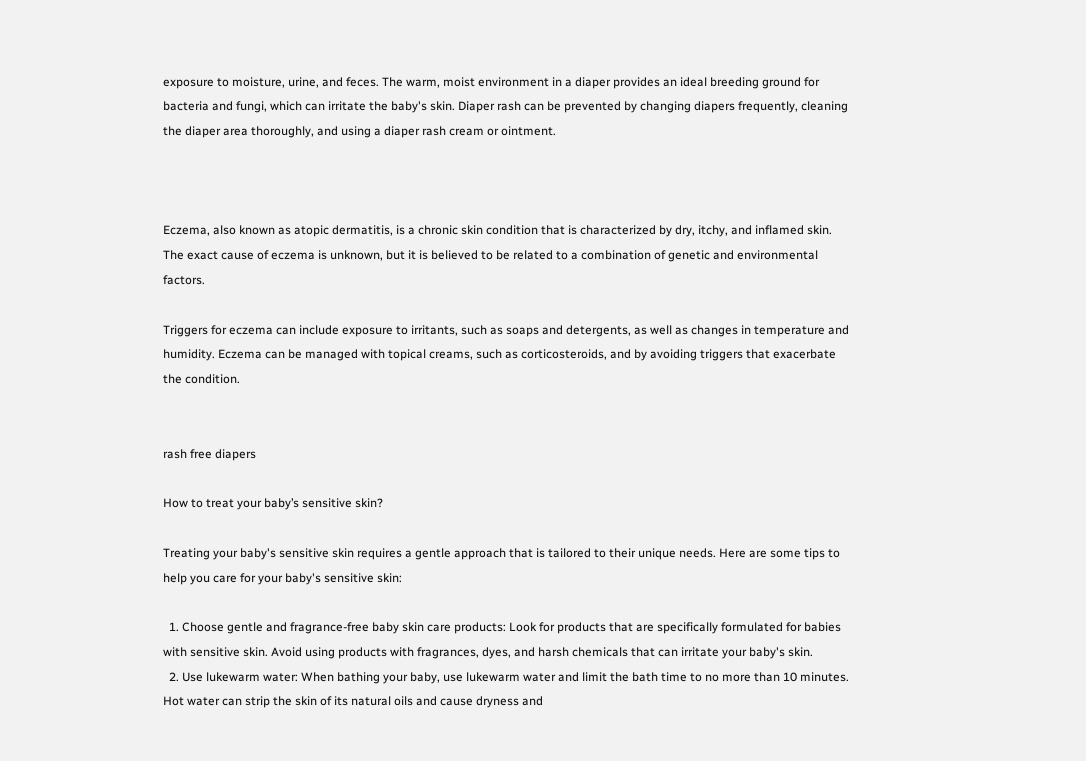exposure to moisture, urine, and feces. The warm, moist environment in a diaper provides an ideal breeding ground for bacteria and fungi, which can irritate the baby's skin. Diaper rash can be prevented by changing diapers frequently, cleaning the diaper area thoroughly, and using a diaper rash cream or ointment.



Eczema, also known as atopic dermatitis, is a chronic skin condition that is characterized by dry, itchy, and inflamed skin. The exact cause of eczema is unknown, but it is believed to be related to a combination of genetic and environmental factors.

Triggers for eczema can include exposure to irritants, such as soaps and detergents, as well as changes in temperature and humidity. Eczema can be managed with topical creams, such as corticosteroids, and by avoiding triggers that exacerbate the condition.


rash free diapers

How to treat your baby’s sensitive skin?

Treating your baby's sensitive skin requires a gentle approach that is tailored to their unique needs. Here are some tips to help you care for your baby's sensitive skin:

  1. Choose gentle and fragrance-free baby skin care products: Look for products that are specifically formulated for babies with sensitive skin. Avoid using products with fragrances, dyes, and harsh chemicals that can irritate your baby's skin.
  2. Use lukewarm water: When bathing your baby, use lukewarm water and limit the bath time to no more than 10 minutes. Hot water can strip the skin of its natural oils and cause dryness and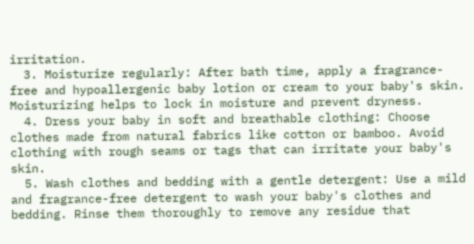irritation.
  3. Moisturize regularly: After bath time, apply a fragrance-free and hypoallergenic baby lotion or cream to your baby's skin. Moisturizing helps to lock in moisture and prevent dryness.
  4. Dress your baby in soft and breathable clothing: Choose clothes made from natural fabrics like cotton or bamboo. Avoid clothing with rough seams or tags that can irritate your baby's skin.
  5. Wash clothes and bedding with a gentle detergent: Use a mild and fragrance-free detergent to wash your baby's clothes and bedding. Rinse them thoroughly to remove any residue that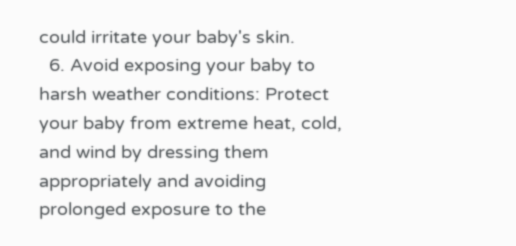could irritate your baby's skin.
  6. Avoid exposing your baby to harsh weather conditions: Protect your baby from extreme heat, cold, and wind by dressing them appropriately and avoiding prolonged exposure to the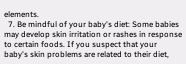elements.
  7. Be mindful of your baby's diet: Some babies may develop skin irritation or rashes in response to certain foods. If you suspect that your baby's skin problems are related to their diet,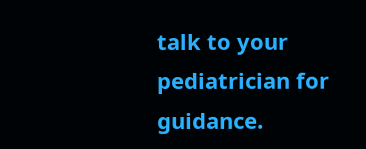talk to your pediatrician for guidance.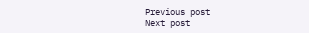Previous post
Next post